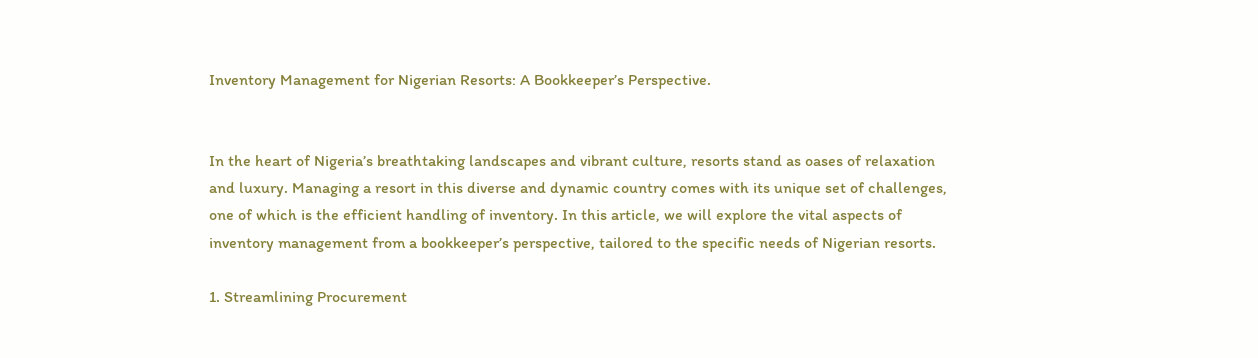Inventory Management for Nigerian Resorts: A Bookkeeper’s Perspective.


In the heart of Nigeria’s breathtaking landscapes and vibrant culture, resorts stand as oases of relaxation and luxury. Managing a resort in this diverse and dynamic country comes with its unique set of challenges, one of which is the efficient handling of inventory. In this article, we will explore the vital aspects of inventory management from a bookkeeper’s perspective, tailored to the specific needs of Nigerian resorts.

1. Streamlining Procurement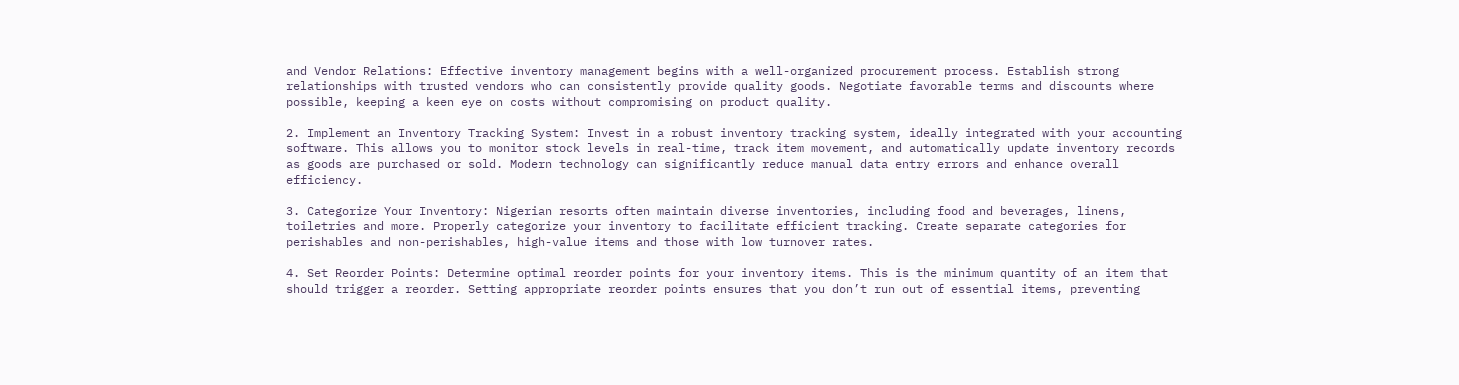and Vendor Relations: Effective inventory management begins with a well-organized procurement process. Establish strong relationships with trusted vendors who can consistently provide quality goods. Negotiate favorable terms and discounts where possible, keeping a keen eye on costs without compromising on product quality.

2. Implement an Inventory Tracking System: Invest in a robust inventory tracking system, ideally integrated with your accounting software. This allows you to monitor stock levels in real-time, track item movement, and automatically update inventory records as goods are purchased or sold. Modern technology can significantly reduce manual data entry errors and enhance overall efficiency.

3. Categorize Your Inventory: Nigerian resorts often maintain diverse inventories, including food and beverages, linens, toiletries and more. Properly categorize your inventory to facilitate efficient tracking. Create separate categories for perishables and non-perishables, high-value items and those with low turnover rates.

4. Set Reorder Points: Determine optimal reorder points for your inventory items. This is the minimum quantity of an item that should trigger a reorder. Setting appropriate reorder points ensures that you don’t run out of essential items, preventing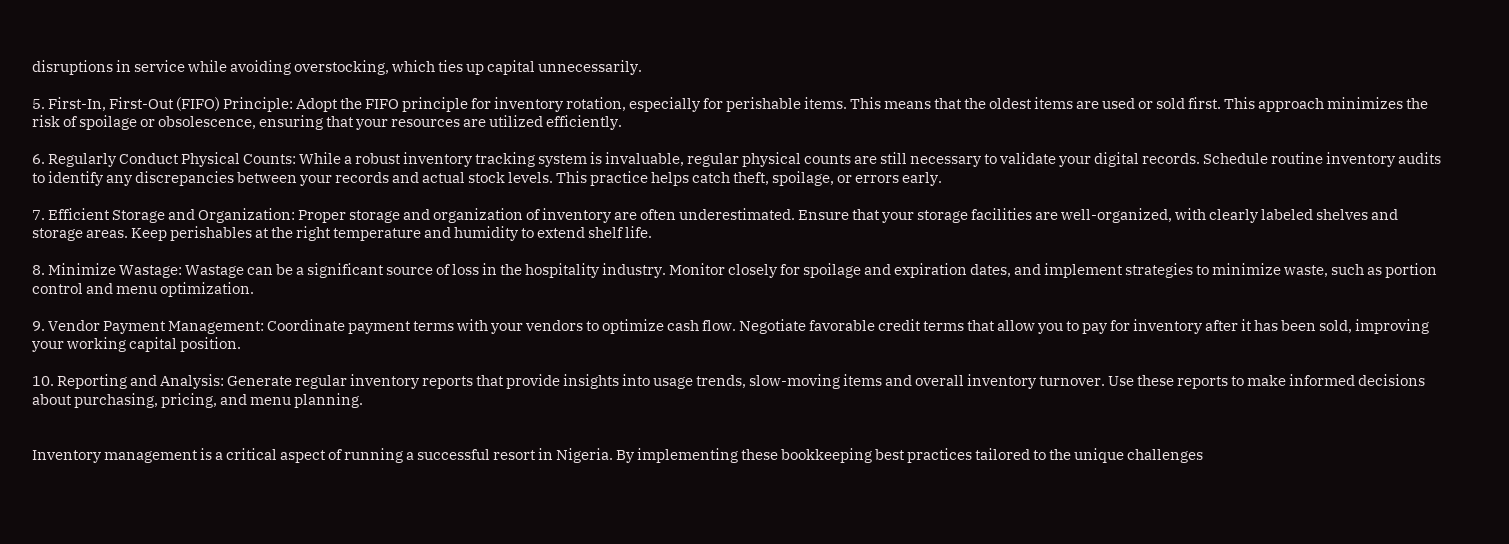disruptions in service while avoiding overstocking, which ties up capital unnecessarily.

5. First-In, First-Out (FIFO) Principle: Adopt the FIFO principle for inventory rotation, especially for perishable items. This means that the oldest items are used or sold first. This approach minimizes the risk of spoilage or obsolescence, ensuring that your resources are utilized efficiently.

6. Regularly Conduct Physical Counts: While a robust inventory tracking system is invaluable, regular physical counts are still necessary to validate your digital records. Schedule routine inventory audits to identify any discrepancies between your records and actual stock levels. This practice helps catch theft, spoilage, or errors early.

7. Efficient Storage and Organization: Proper storage and organization of inventory are often underestimated. Ensure that your storage facilities are well-organized, with clearly labeled shelves and storage areas. Keep perishables at the right temperature and humidity to extend shelf life.

8. Minimize Wastage: Wastage can be a significant source of loss in the hospitality industry. Monitor closely for spoilage and expiration dates, and implement strategies to minimize waste, such as portion control and menu optimization.

9. Vendor Payment Management: Coordinate payment terms with your vendors to optimize cash flow. Negotiate favorable credit terms that allow you to pay for inventory after it has been sold, improving your working capital position.

10. Reporting and Analysis: Generate regular inventory reports that provide insights into usage trends, slow-moving items and overall inventory turnover. Use these reports to make informed decisions about purchasing, pricing, and menu planning.


Inventory management is a critical aspect of running a successful resort in Nigeria. By implementing these bookkeeping best practices tailored to the unique challenges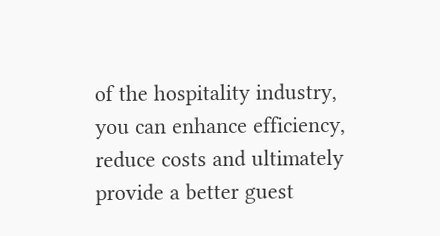of the hospitality industry, you can enhance efficiency, reduce costs and ultimately provide a better guest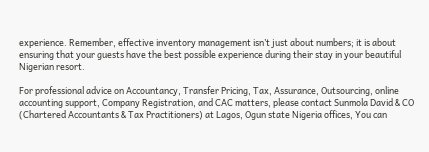experience. Remember, effective inventory management isn’t just about numbers; it is about ensuring that your guests have the best possible experience during their stay in your beautiful Nigerian resort.

For professional advice on Accountancy, Transfer Pricing, Tax, Assurance, Outsourcing, online accounting support, Company Registration, and CAC matters, please contact Sunmola David & CO (Chartered Accountants & Tax Practitioners) at Lagos, Ogun state Nigeria offices, You can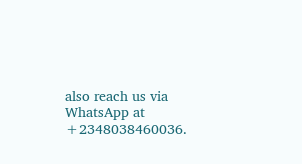also reach us via WhatsApp at +2348038460036.